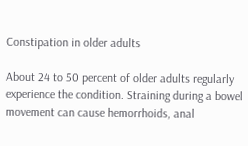Constipation in older adults

About 24 to 50 percent of older adults regularly experience the condition. Straining during a bowel movement can cause hemorrhoids, anal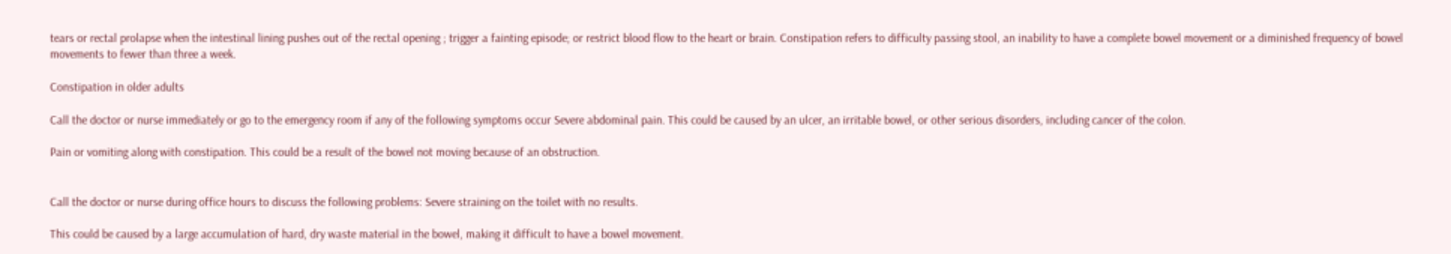tears or rectal prolapse when the intestinal lining pushes out of the rectal opening ; trigger a fainting episode; or restrict blood flow to the heart or brain. Constipation refers to difficulty passing stool, an inability to have a complete bowel movement or a diminished frequency of bowel movements to fewer than three a week.

Constipation in older adults

Call the doctor or nurse immediately or go to the emergency room if any of the following symptoms occur Severe abdominal pain. This could be caused by an ulcer, an irritable bowel, or other serious disorders, including cancer of the colon.

Pain or vomiting along with constipation. This could be a result of the bowel not moving because of an obstruction.


Call the doctor or nurse during office hours to discuss the following problems: Severe straining on the toilet with no results.

This could be caused by a large accumulation of hard, dry waste material in the bowel, making it difficult to have a bowel movement.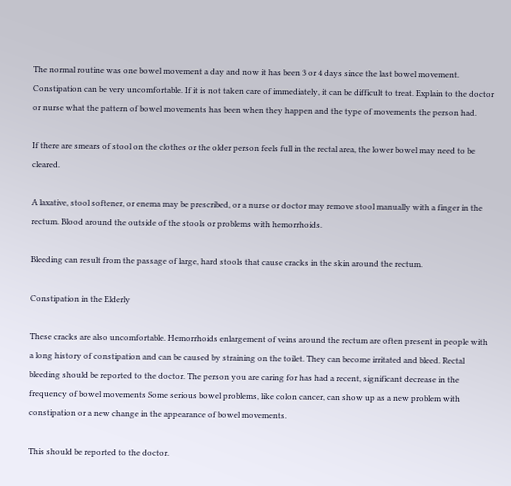The normal routine was one bowel movement a day and now it has been 3 or 4 days since the last bowel movement. Constipation can be very uncomfortable. If it is not taken care of immediately, it can be difficult to treat. Explain to the doctor or nurse what the pattern of bowel movements has been when they happen and the type of movements the person had.

If there are smears of stool on the clothes or the older person feels full in the rectal area, the lower bowel may need to be cleared.

A laxative, stool softener, or enema may be prescribed, or a nurse or doctor may remove stool manually with a finger in the rectum. Blood around the outside of the stools or problems with hemorrhoids.

Bleeding can result from the passage of large, hard stools that cause cracks in the skin around the rectum.

Constipation in the Elderly

These cracks are also uncomfortable. Hemorrhoids enlargement of veins around the rectum are often present in people with a long history of constipation and can be caused by straining on the toilet. They can become irritated and bleed. Rectal bleeding should be reported to the doctor. The person you are caring for has had a recent, significant decrease in the frequency of bowel movements Some serious bowel problems, like colon cancer, can show up as a new problem with constipation or a new change in the appearance of bowel movements.

This should be reported to the doctor.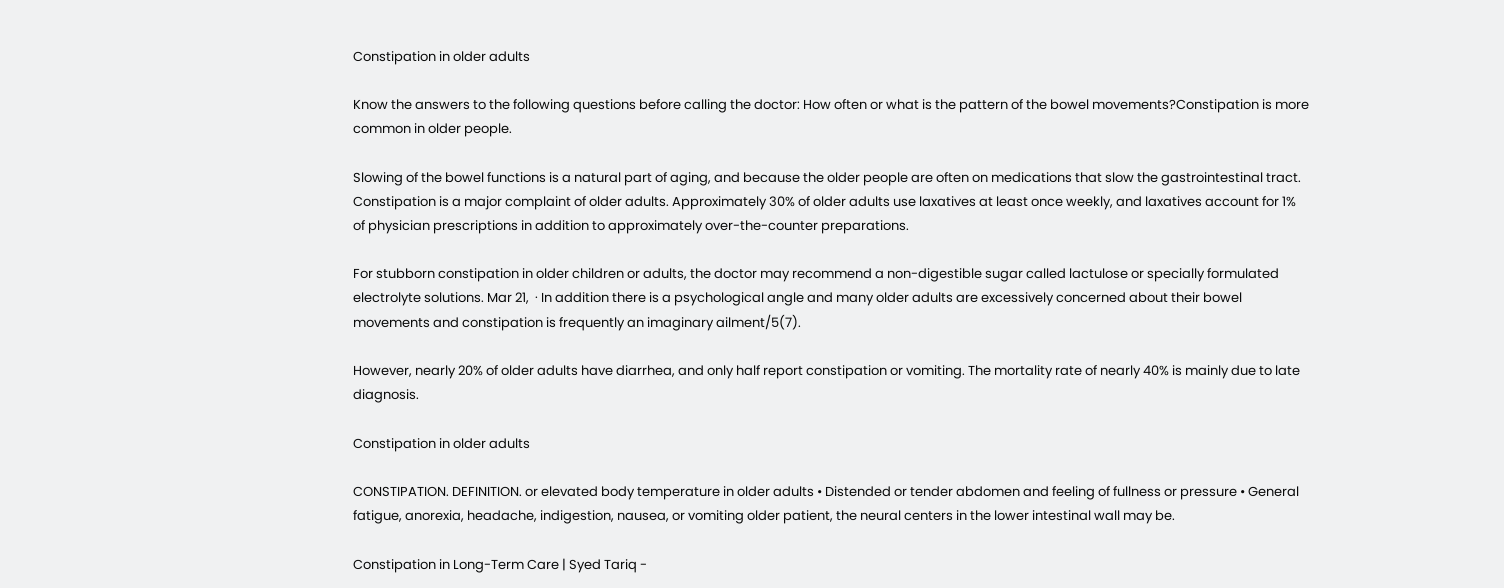Constipation in older adults

Know the answers to the following questions before calling the doctor: How often or what is the pattern of the bowel movements?Constipation is more common in older people.

Slowing of the bowel functions is a natural part of aging, and because the older people are often on medications that slow the gastrointestinal tract. Constipation is a major complaint of older adults. Approximately 30% of older adults use laxatives at least once weekly, and laxatives account for 1% of physician prescriptions in addition to approximately over-the-counter preparations.

For stubborn constipation in older children or adults, the doctor may recommend a non-digestible sugar called lactulose or specially formulated electrolyte solutions. Mar 21,  · In addition there is a psychological angle and many older adults are excessively concerned about their bowel movements and constipation is frequently an imaginary ailment/5(7).

However, nearly 20% of older adults have diarrhea, and only half report constipation or vomiting. The mortality rate of nearly 40% is mainly due to late diagnosis.

Constipation in older adults

CONSTIPATION. DEFINITION. or elevated body temperature in older adults • Distended or tender abdomen and feeling of fullness or pressure • General fatigue, anorexia, headache, indigestion, nausea, or vomiting older patient, the neural centers in the lower intestinal wall may be.

Constipation in Long-Term Care | Syed Tariq -